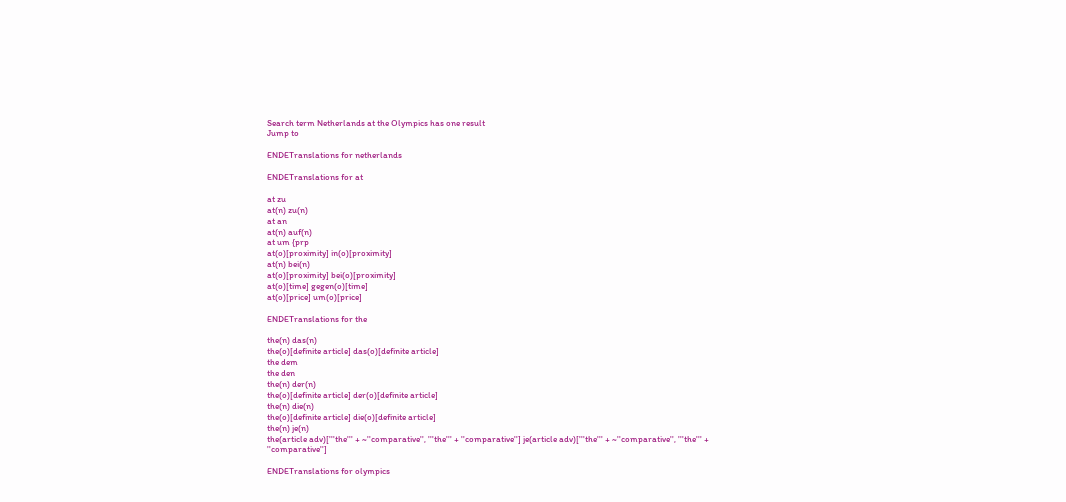Search term Netherlands at the Olympics has one result
Jump to

ENDETranslations for netherlands

ENDETranslations for at

at zu
at(n) zu(n)
at an
at(n) auf(n)
at um {prp
at(o)[proximity] in(o)[proximity]
at(n) bei(n)
at(o)[proximity] bei(o)[proximity]
at(o)[time] gegen(o)[time]
at(o)[price] um(o)[price]

ENDETranslations for the

the(n) das(n)
the(o)[definite article] das(o)[definite article]
the dem
the den
the(n) der(n)
the(o)[definite article] der(o)[definite article]
the(n) die(n)
the(o)[definite article] die(o)[definite article]
the(n) je(n)
the(article adv)['''the''' + ~''comparative'', '''the''' + ''comparative''] je(article adv)['''the''' + ~''comparative'', '''the''' + ''comparative'']

ENDETranslations for olympics